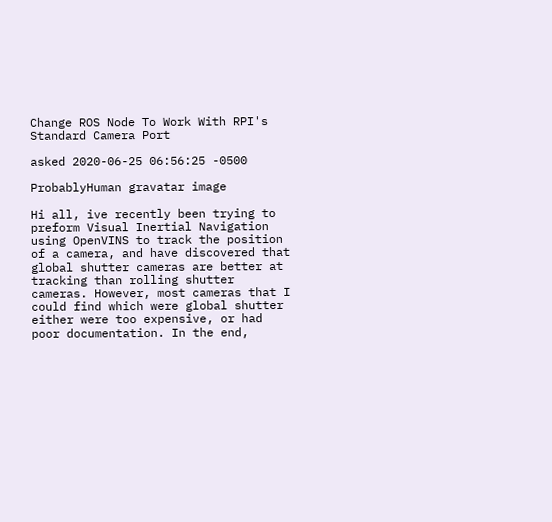Change ROS Node To Work With RPI's Standard Camera Port

asked 2020-06-25 06:56:25 -0500

ProbablyHuman gravatar image

Hi all, ive recently been trying to preform Visual Inertial Navigation using OpenVINS to track the position of a camera, and have discovered that global shutter cameras are better at tracking than rolling shutter cameras. However, most cameras that I could find which were global shutter either were too expensive, or had poor documentation. In the end,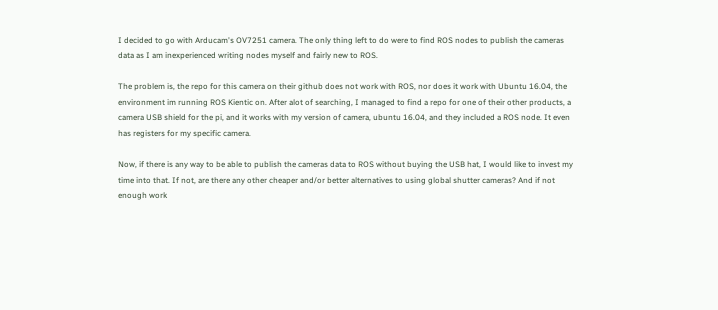I decided to go with Arducam's OV7251 camera. The only thing left to do were to find ROS nodes to publish the cameras data as I am inexperienced writing nodes myself and fairly new to ROS.

The problem is, the repo for this camera on their github does not work with ROS, nor does it work with Ubuntu 16.04, the environment im running ROS Kientic on. After alot of searching, I managed to find a repo for one of their other products, a camera USB shield for the pi, and it works with my version of camera, ubuntu 16.04, and they included a ROS node. It even has registers for my specific camera.

Now, if there is any way to be able to publish the cameras data to ROS without buying the USB hat, I would like to invest my time into that. If not, are there any other cheaper and/or better alternatives to using global shutter cameras? And if not enough work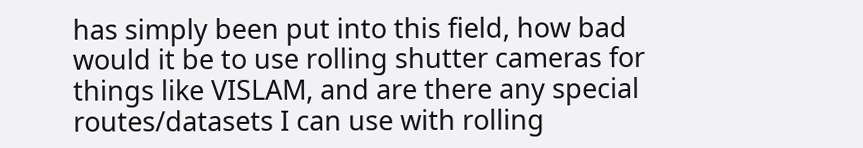has simply been put into this field, how bad would it be to use rolling shutter cameras for things like VISLAM, and are there any special routes/datasets I can use with rolling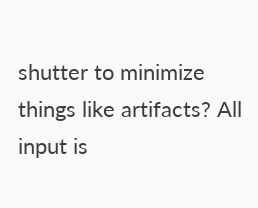shutter to minimize things like artifacts? All input is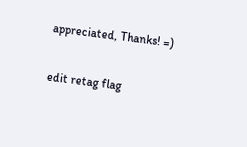appreciated, Thanks! =)

edit retag flag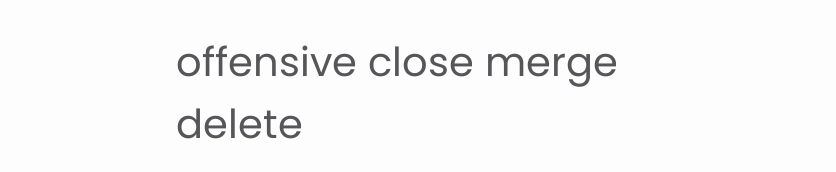offensive close merge delete